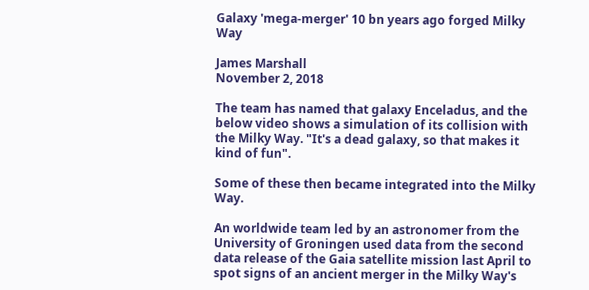Galaxy 'mega-merger' 10 bn years ago forged Milky Way

James Marshall
November 2, 2018

The team has named that galaxy Enceladus, and the below video shows a simulation of its collision with the Milky Way. "It's a dead galaxy, so that makes it kind of fun".

Some of these then became integrated into the Milky Way.

An worldwide team led by an astronomer from the University of Groningen used data from the second data release of the Gaia satellite mission last April to spot signs of an ancient merger in the Milky Way's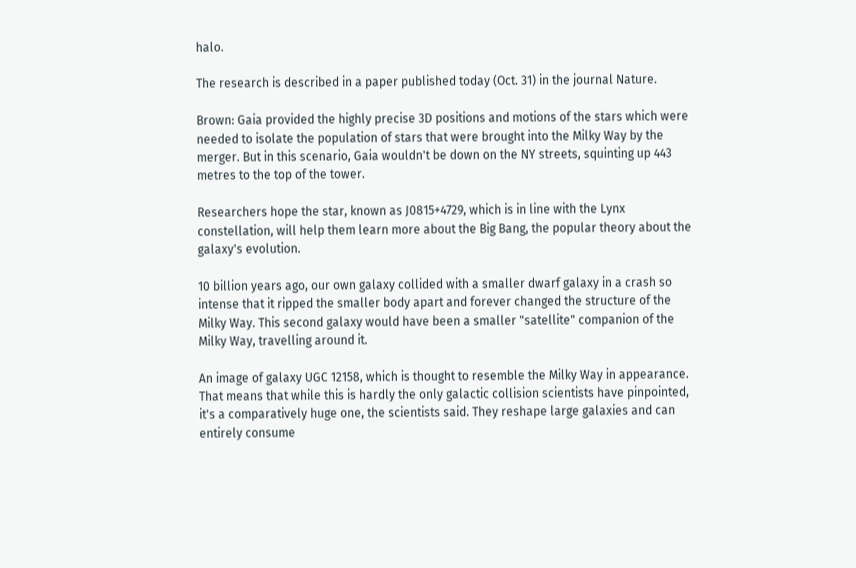halo.

The research is described in a paper published today (Oct. 31) in the journal Nature.

Brown: Gaia provided the highly precise 3D positions and motions of the stars which were needed to isolate the population of stars that were brought into the Milky Way by the merger. But in this scenario, Gaia wouldn't be down on the NY streets, squinting up 443 metres to the top of the tower.

Researchers hope the star, known as J0815+4729, which is in line with the Lynx constellation, will help them learn more about the Big Bang, the popular theory about the galaxy's evolution.

10 billion years ago, our own galaxy collided with a smaller dwarf galaxy in a crash so intense that it ripped the smaller body apart and forever changed the structure of the Milky Way. This second galaxy would have been a smaller "satellite" companion of the Milky Way, travelling around it.

An image of galaxy UGC 12158, which is thought to resemble the Milky Way in appearance. That means that while this is hardly the only galactic collision scientists have pinpointed, it's a comparatively huge one, the scientists said. They reshape large galaxies and can entirely consume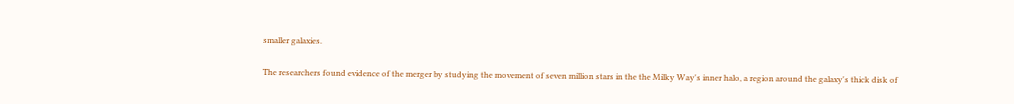smaller galaxies.

The researchers found evidence of the merger by studying the movement of seven million stars in the the Milky Way's inner halo, a region around the galaxy's thick disk of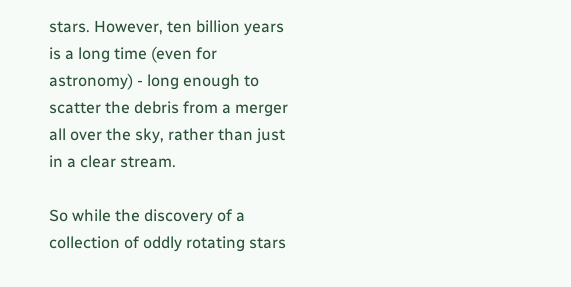stars. However, ten billion years is a long time (even for astronomy) - long enough to scatter the debris from a merger all over the sky, rather than just in a clear stream.

So while the discovery of a collection of oddly rotating stars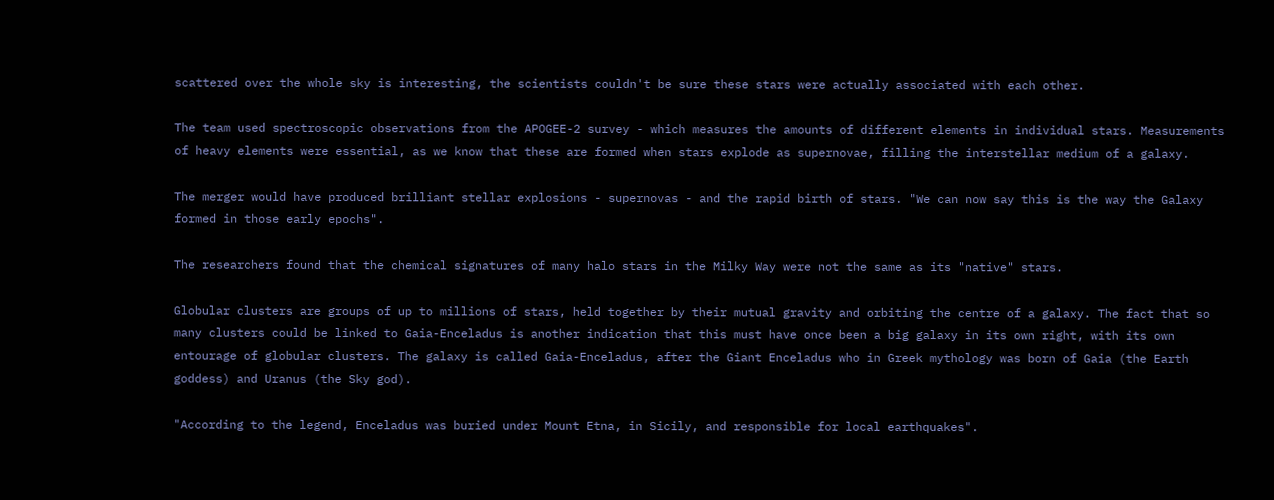scattered over the whole sky is interesting, the scientists couldn't be sure these stars were actually associated with each other.

The team used spectroscopic observations from the APOGEE-2 survey - which measures the amounts of different elements in individual stars. Measurements of heavy elements were essential, as we know that these are formed when stars explode as supernovae, filling the interstellar medium of a galaxy.

The merger would have produced brilliant stellar explosions - supernovas - and the rapid birth of stars. "We can now say this is the way the Galaxy formed in those early epochs".

The researchers found that the chemical signatures of many halo stars in the Milky Way were not the same as its "native" stars.

Globular clusters are groups of up to millions of stars, held together by their mutual gravity and orbiting the centre of a galaxy. The fact that so many clusters could be linked to Gaia-Enceladus is another indication that this must have once been a big galaxy in its own right, with its own entourage of globular clusters. The galaxy is called Gaia-Enceladus, after the Giant Enceladus who in Greek mythology was born of Gaia (the Earth goddess) and Uranus (the Sky god).

"According to the legend, Enceladus was buried under Mount Etna, in Sicily, and responsible for local earthquakes".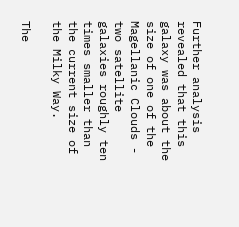Further analysis revealed that this galaxy was about the size of one of the Magellanic Clouds - two satellite galaxies roughly ten times smaller than the current size of the Milky Way.

The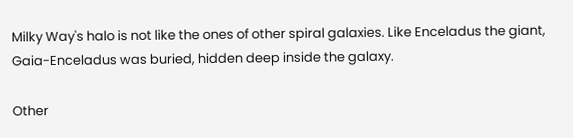Milky Way's halo is not like the ones of other spiral galaxies. Like Enceladus the giant, Gaia-Enceladus was buried, hidden deep inside the galaxy.

Other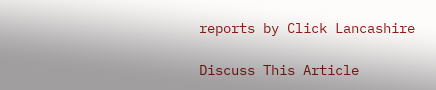reports by Click Lancashire

Discuss This Article